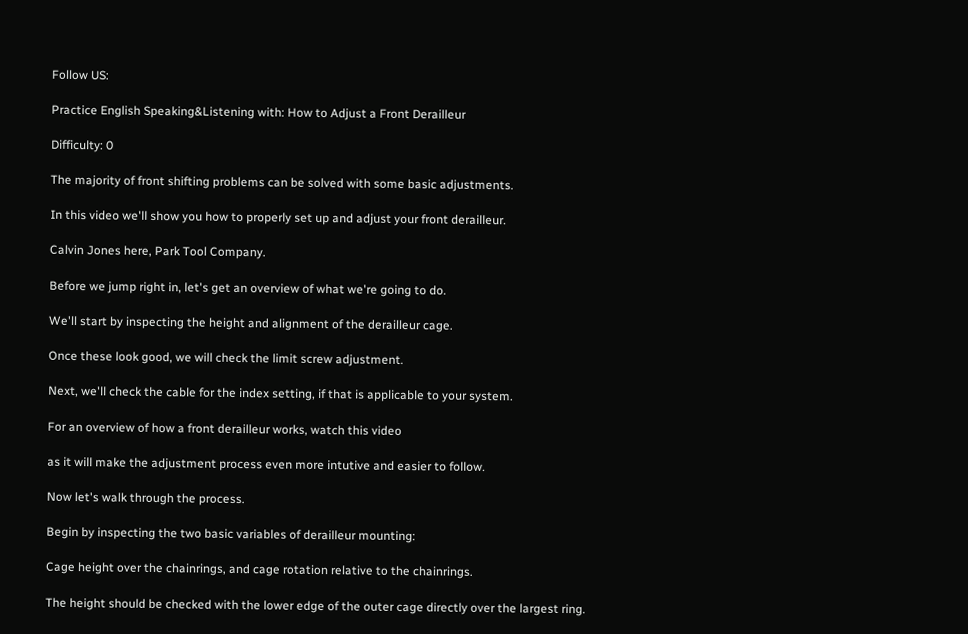Follow US:

Practice English Speaking&Listening with: How to Adjust a Front Derailleur

Difficulty: 0

The majority of front shifting problems can be solved with some basic adjustments.

In this video we'll show you how to properly set up and adjust your front derailleur.

Calvin Jones here, Park Tool Company.

Before we jump right in, let's get an overview of what we're going to do.

We'll start by inspecting the height and alignment of the derailleur cage.

Once these look good, we will check the limit screw adjustment.

Next, we'll check the cable for the index setting, if that is applicable to your system.

For an overview of how a front derailleur works, watch this video

as it will make the adjustment process even more intutive and easier to follow.

Now let's walk through the process.

Begin by inspecting the two basic variables of derailleur mounting:

Cage height over the chainrings, and cage rotation relative to the chainrings.

The height should be checked with the lower edge of the outer cage directly over the largest ring.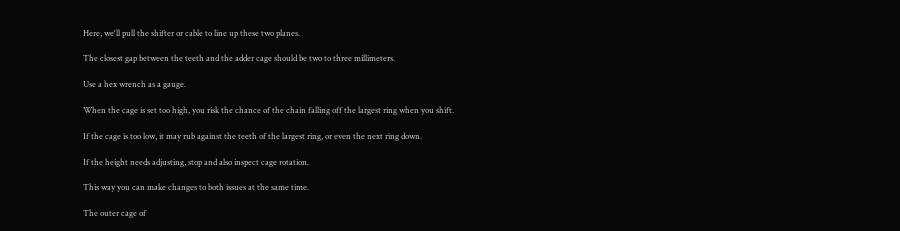Here, we'll pull the shifter or cable to line up these two planes.

The closest gap between the teeth and the adder cage should be two to three millimeters.

Use a hex wrench as a gauge.

When the cage is set too high, you risk the chance of the chain falling off the largest ring when you shift.

If the cage is too low, it may rub against the teeth of the largest ring, or even the next ring down.

If the height needs adjusting, stop and also inspect cage rotation.

This way you can make changes to both issues at the same time.

The outer cage of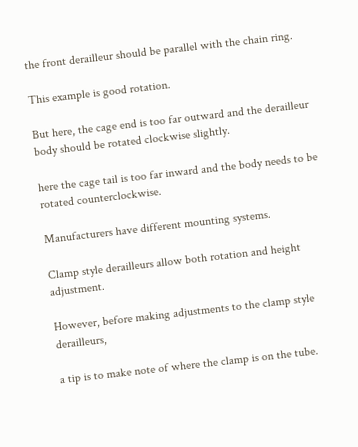the front derailleur should be parallel with the chain ring.

This example is good rotation.

But here, the cage end is too far outward and the derailleur body should be rotated clockwise slightly.

here the cage tail is too far inward and the body needs to be rotated counterclockwise.

Manufacturers have different mounting systems.

Clamp style derailleurs allow both rotation and height adjustment.

However, before making adjustments to the clamp style derailleurs,

a tip is to make note of where the clamp is on the tube.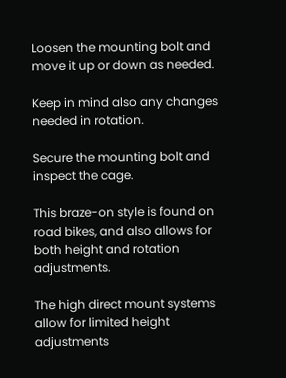Loosen the mounting bolt and move it up or down as needed.

Keep in mind also any changes needed in rotation.

Secure the mounting bolt and inspect the cage.

This braze-on style is found on road bikes, and also allows for both height and rotation adjustments.

The high direct mount systems allow for limited height adjustments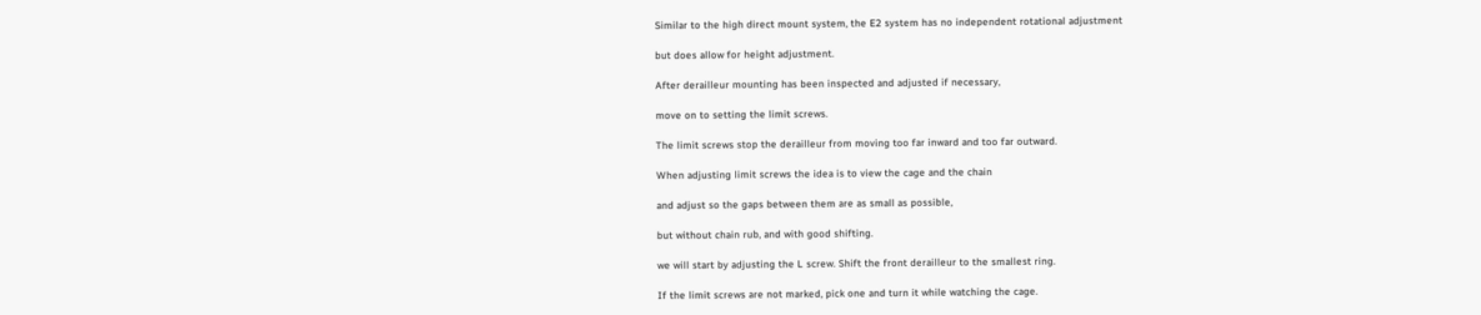Similar to the high direct mount system, the E2 system has no independent rotational adjustment

but does allow for height adjustment.

After derailleur mounting has been inspected and adjusted if necessary,

move on to setting the limit screws.

The limit screws stop the derailleur from moving too far inward and too far outward.

When adjusting limit screws the idea is to view the cage and the chain

and adjust so the gaps between them are as small as possible,

but without chain rub, and with good shifting.

we will start by adjusting the L screw. Shift the front derailleur to the smallest ring.

If the limit screws are not marked, pick one and turn it while watching the cage.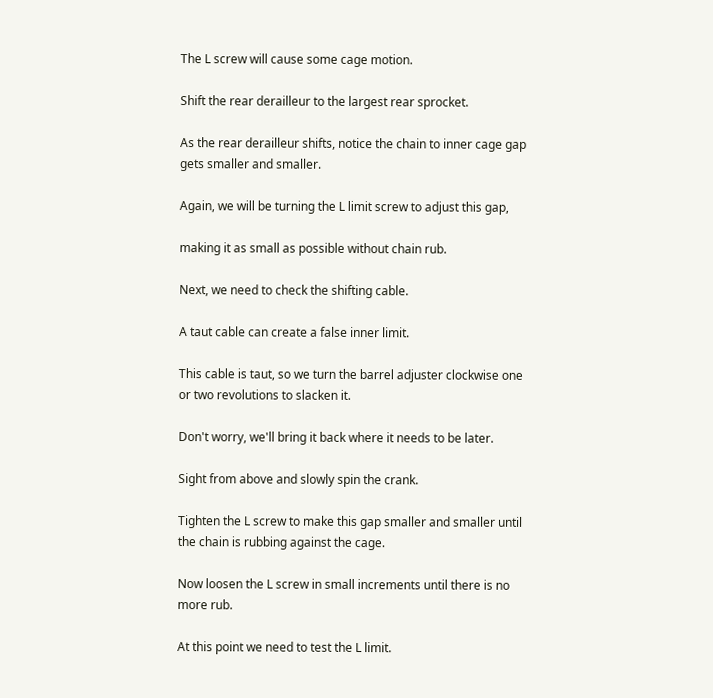The L screw will cause some cage motion.

Shift the rear derailleur to the largest rear sprocket.

As the rear derailleur shifts, notice the chain to inner cage gap gets smaller and smaller.

Again, we will be turning the L limit screw to adjust this gap,

making it as small as possible without chain rub.

Next, we need to check the shifting cable.

A taut cable can create a false inner limit.

This cable is taut, so we turn the barrel adjuster clockwise one or two revolutions to slacken it.

Don't worry, we'll bring it back where it needs to be later.

Sight from above and slowly spin the crank.

Tighten the L screw to make this gap smaller and smaller until the chain is rubbing against the cage.

Now loosen the L screw in small increments until there is no more rub.

At this point we need to test the L limit.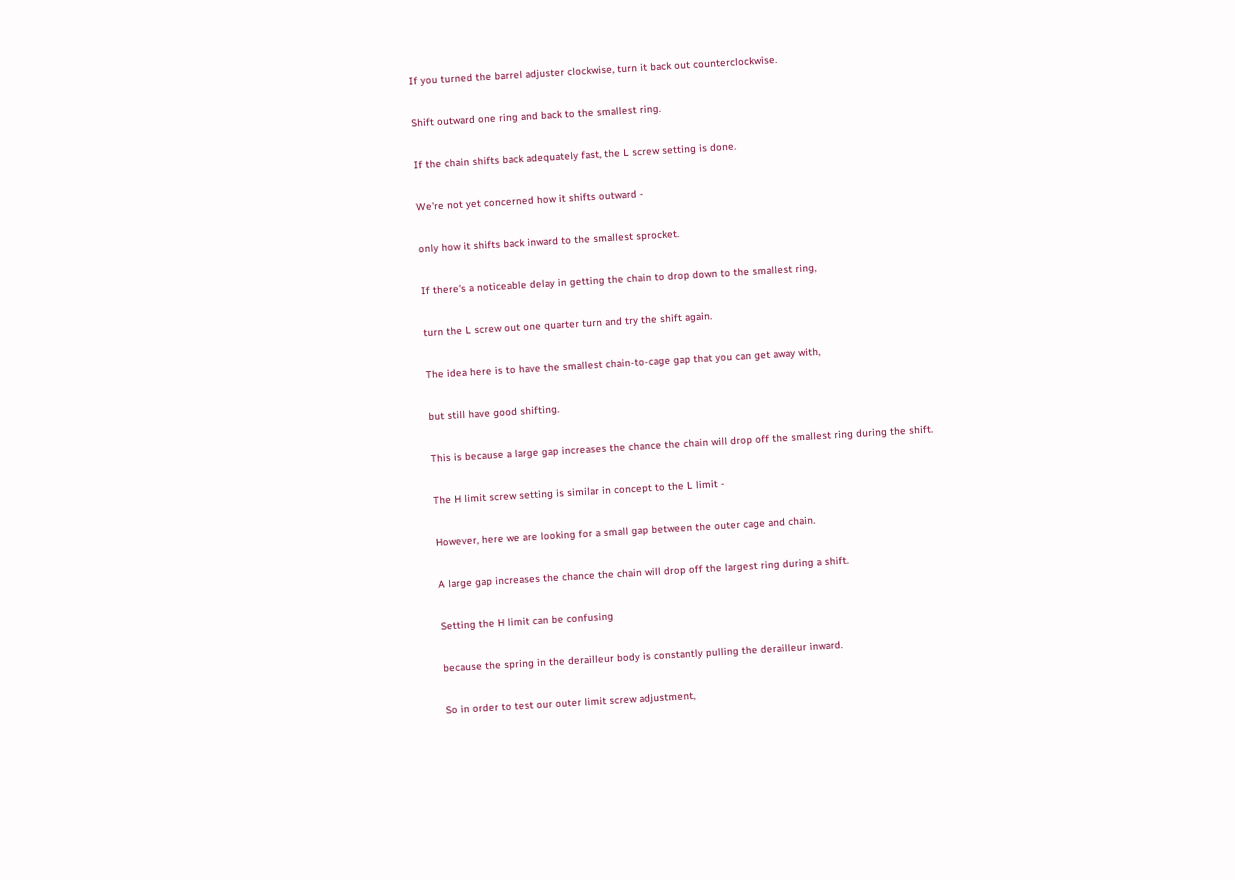If you turned the barrel adjuster clockwise, turn it back out counterclockwise.

Shift outward one ring and back to the smallest ring.

If the chain shifts back adequately fast, the L screw setting is done.

We're not yet concerned how it shifts outward -

only how it shifts back inward to the smallest sprocket.

If there's a noticeable delay in getting the chain to drop down to the smallest ring,

turn the L screw out one quarter turn and try the shift again.

The idea here is to have the smallest chain-to-cage gap that you can get away with,

but still have good shifting.

This is because a large gap increases the chance the chain will drop off the smallest ring during the shift.

The H limit screw setting is similar in concept to the L limit -

However, here we are looking for a small gap between the outer cage and chain.

A large gap increases the chance the chain will drop off the largest ring during a shift.

Setting the H limit can be confusing

because the spring in the derailleur body is constantly pulling the derailleur inward.

So in order to test our outer limit screw adjustment,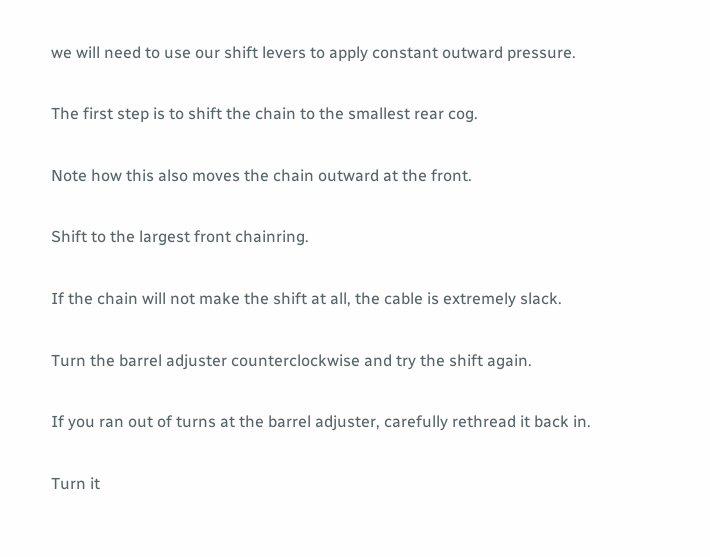we will need to use our shift levers to apply constant outward pressure.

The first step is to shift the chain to the smallest rear cog.

Note how this also moves the chain outward at the front.

Shift to the largest front chainring.

If the chain will not make the shift at all, the cable is extremely slack.

Turn the barrel adjuster counterclockwise and try the shift again.

If you ran out of turns at the barrel adjuster, carefully rethread it back in.

Turn it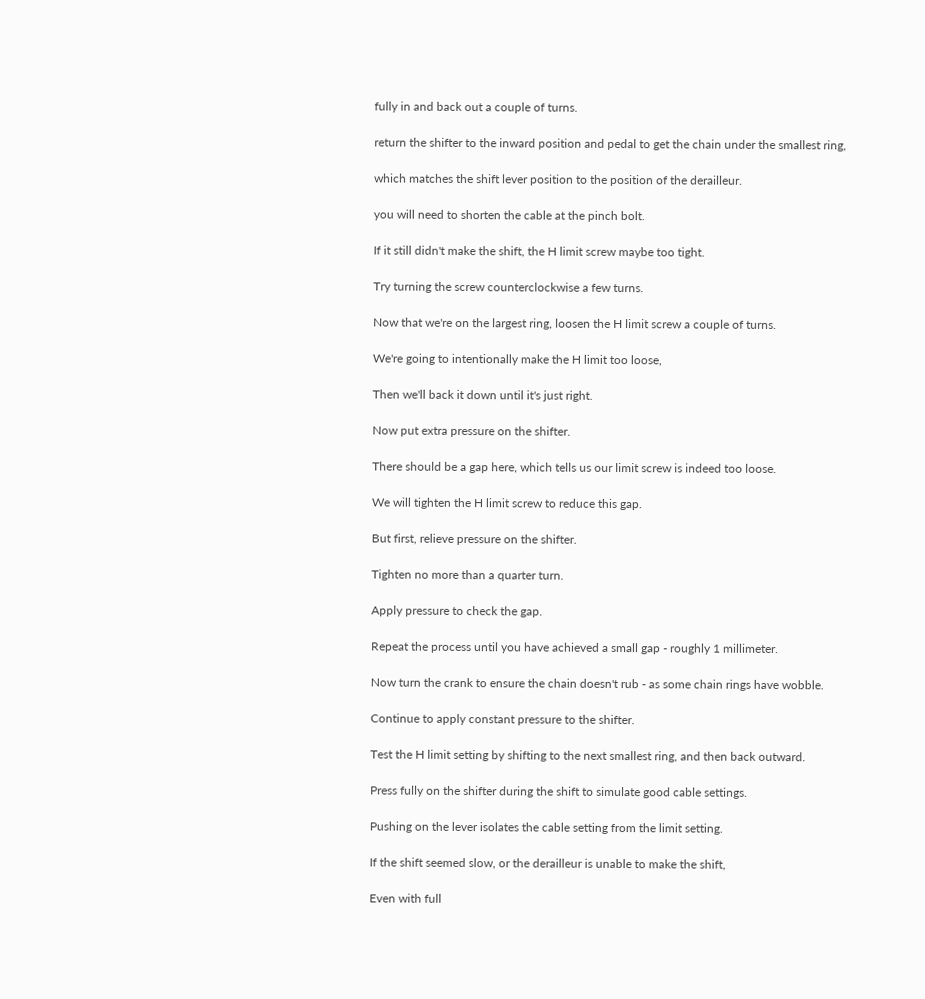fully in and back out a couple of turns.

return the shifter to the inward position and pedal to get the chain under the smallest ring,

which matches the shift lever position to the position of the derailleur.

you will need to shorten the cable at the pinch bolt.

If it still didn't make the shift, the H limit screw maybe too tight.

Try turning the screw counterclockwise a few turns.

Now that we're on the largest ring, loosen the H limit screw a couple of turns.

We're going to intentionally make the H limit too loose,

Then we'll back it down until it's just right.

Now put extra pressure on the shifter.

There should be a gap here, which tells us our limit screw is indeed too loose.

We will tighten the H limit screw to reduce this gap.

But first, relieve pressure on the shifter.

Tighten no more than a quarter turn.

Apply pressure to check the gap.

Repeat the process until you have achieved a small gap - roughly 1 millimeter.

Now turn the crank to ensure the chain doesn't rub - as some chain rings have wobble.

Continue to apply constant pressure to the shifter.

Test the H limit setting by shifting to the next smallest ring, and then back outward.

Press fully on the shifter during the shift to simulate good cable settings.

Pushing on the lever isolates the cable setting from the limit setting.

If the shift seemed slow, or the derailleur is unable to make the shift,

Even with full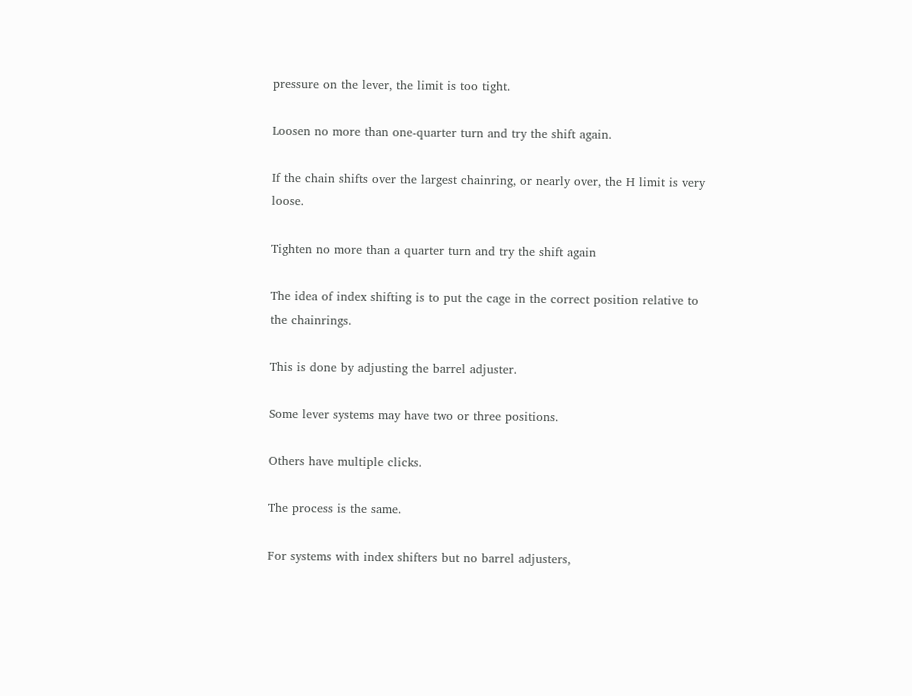pressure on the lever, the limit is too tight.

Loosen no more than one-quarter turn and try the shift again.

If the chain shifts over the largest chainring, or nearly over, the H limit is very loose.

Tighten no more than a quarter turn and try the shift again

The idea of index shifting is to put the cage in the correct position relative to the chainrings.

This is done by adjusting the barrel adjuster.

Some lever systems may have two or three positions.

Others have multiple clicks.

The process is the same.

For systems with index shifters but no barrel adjusters,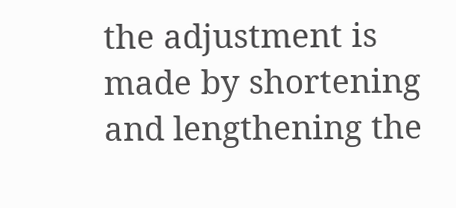the adjustment is made by shortening and lengthening the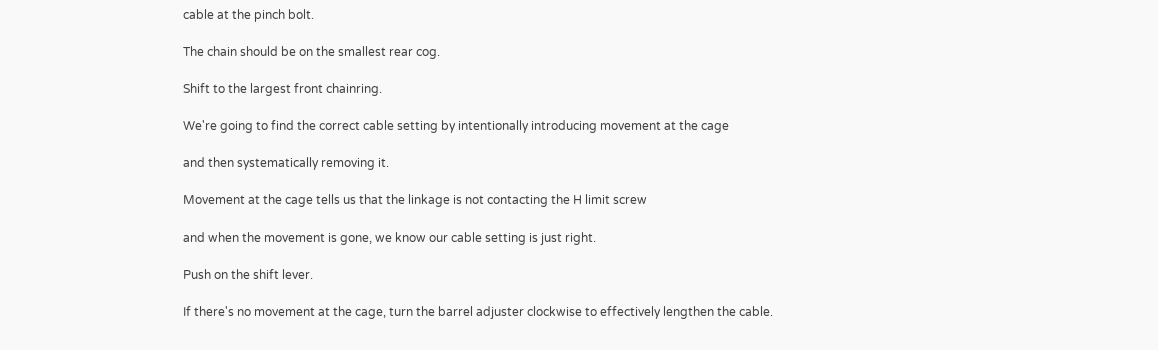cable at the pinch bolt.

The chain should be on the smallest rear cog.

Shift to the largest front chainring.

We're going to find the correct cable setting by intentionally introducing movement at the cage

and then systematically removing it.

Movement at the cage tells us that the linkage is not contacting the H limit screw

and when the movement is gone, we know our cable setting is just right.

Push on the shift lever.

If there's no movement at the cage, turn the barrel adjuster clockwise to effectively lengthen the cable.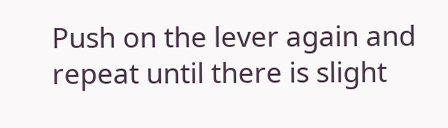Push on the lever again and repeat until there is slight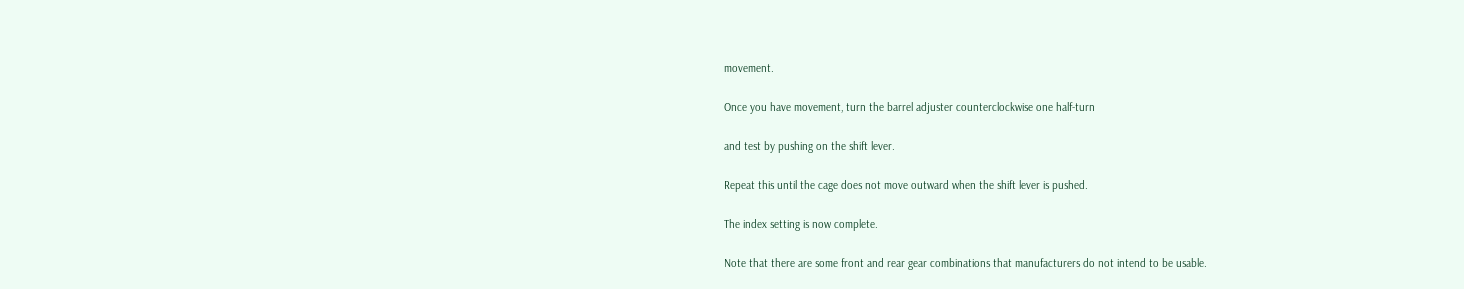movement.

Once you have movement, turn the barrel adjuster counterclockwise one half-turn

and test by pushing on the shift lever.

Repeat this until the cage does not move outward when the shift lever is pushed.

The index setting is now complete.

Note that there are some front and rear gear combinations that manufacturers do not intend to be usable.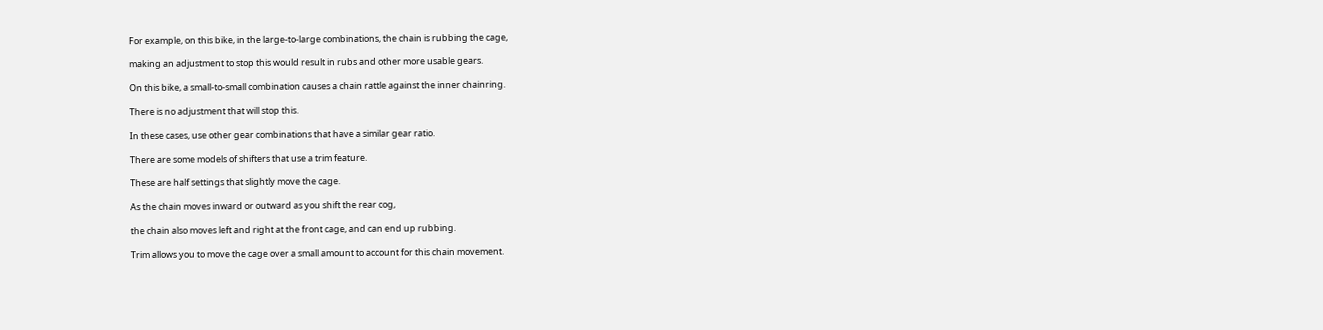For example, on this bike, in the large-to-large combinations, the chain is rubbing the cage,

making an adjustment to stop this would result in rubs and other more usable gears.

On this bike, a small-to-small combination causes a chain rattle against the inner chainring.

There is no adjustment that will stop this.

In these cases, use other gear combinations that have a similar gear ratio.

There are some models of shifters that use a trim feature.

These are half settings that slightly move the cage.

As the chain moves inward or outward as you shift the rear cog,

the chain also moves left and right at the front cage, and can end up rubbing.

Trim allows you to move the cage over a small amount to account for this chain movement.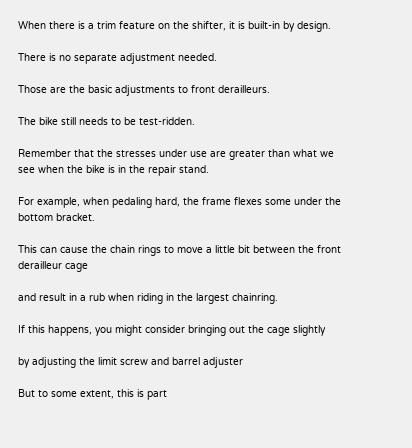When there is a trim feature on the shifter, it is built-in by design.

There is no separate adjustment needed.

Those are the basic adjustments to front derailleurs.

The bike still needs to be test-ridden.

Remember that the stresses under use are greater than what we see when the bike is in the repair stand.

For example, when pedaling hard, the frame flexes some under the bottom bracket.

This can cause the chain rings to move a little bit between the front derailleur cage

and result in a rub when riding in the largest chainring.

If this happens, you might consider bringing out the cage slightly

by adjusting the limit screw and barrel adjuster

But to some extent, this is part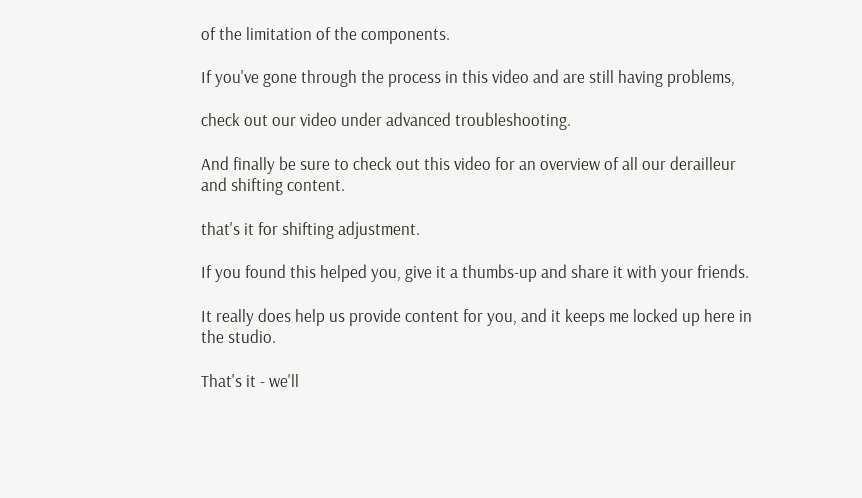of the limitation of the components.

If you've gone through the process in this video and are still having problems,

check out our video under advanced troubleshooting.

And finally be sure to check out this video for an overview of all our derailleur and shifting content.

that's it for shifting adjustment.

If you found this helped you, give it a thumbs-up and share it with your friends.

It really does help us provide content for you, and it keeps me locked up here in the studio.

That's it - we'll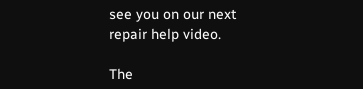see you on our next repair help video.

The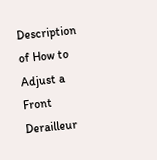Description of How to Adjust a Front Derailleur